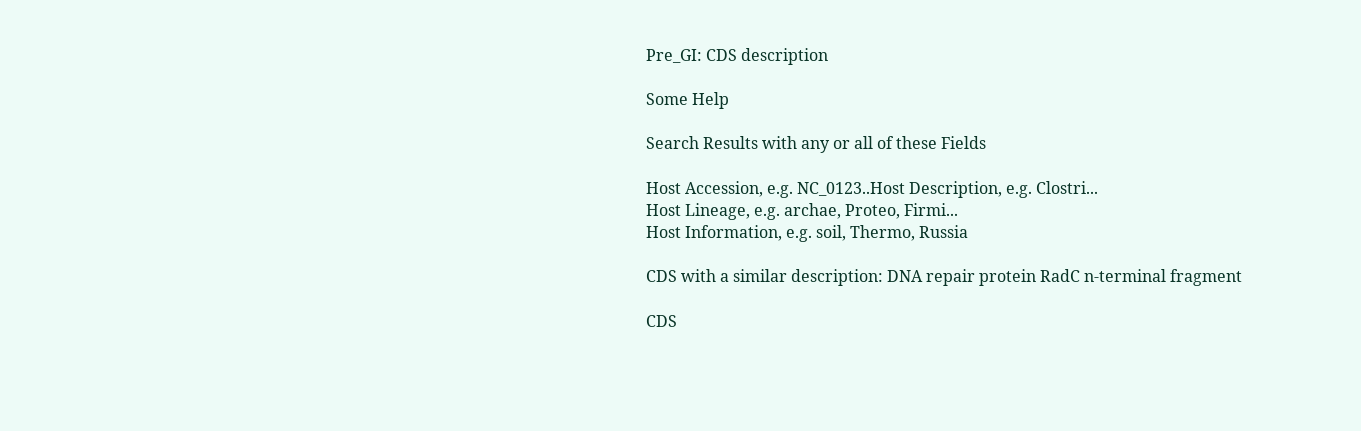Pre_GI: CDS description

Some Help

Search Results with any or all of these Fields

Host Accession, e.g. NC_0123..Host Description, e.g. Clostri...
Host Lineage, e.g. archae, Proteo, Firmi...
Host Information, e.g. soil, Thermo, Russia

CDS with a similar description: DNA repair protein RadC n-terminal fragment

CDS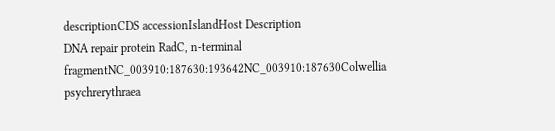descriptionCDS accessionIslandHost Description
DNA repair protein RadC, n-terminal fragmentNC_003910:187630:193642NC_003910:187630Colwellia psychrerythraea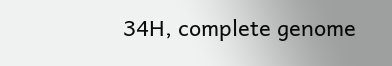34H, complete genome